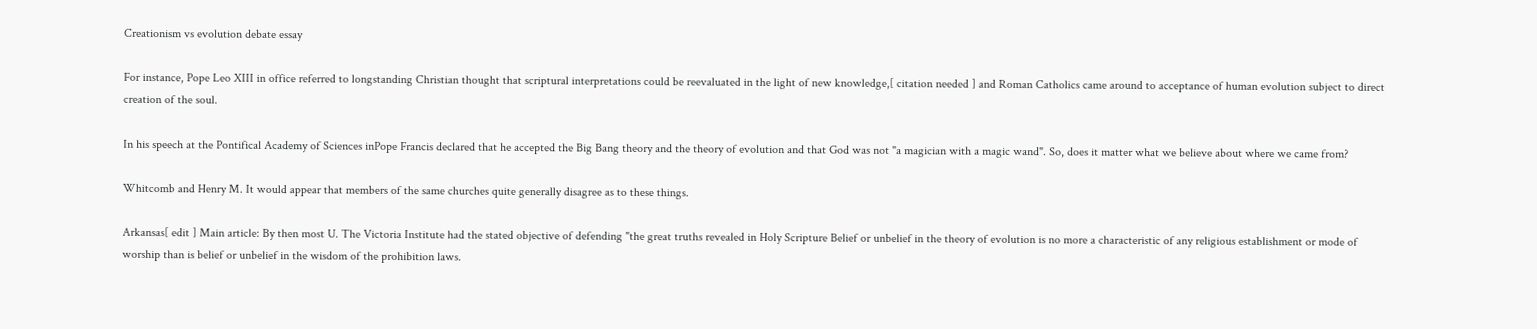Creationism vs evolution debate essay

For instance, Pope Leo XIII in office referred to longstanding Christian thought that scriptural interpretations could be reevaluated in the light of new knowledge,[ citation needed ] and Roman Catholics came around to acceptance of human evolution subject to direct creation of the soul.

In his speech at the Pontifical Academy of Sciences inPope Francis declared that he accepted the Big Bang theory and the theory of evolution and that God was not "a magician with a magic wand". So, does it matter what we believe about where we came from?

Whitcomb and Henry M. It would appear that members of the same churches quite generally disagree as to these things.

Arkansas[ edit ] Main article: By then most U. The Victoria Institute had the stated objective of defending "the great truths revealed in Holy Scripture Belief or unbelief in the theory of evolution is no more a characteristic of any religious establishment or mode of worship than is belief or unbelief in the wisdom of the prohibition laws.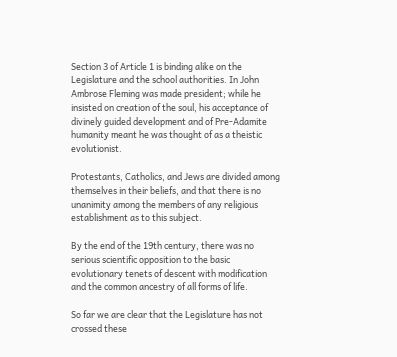Section 3 of Article 1 is binding alike on the Legislature and the school authorities. In John Ambrose Fleming was made president; while he insisted on creation of the soul, his acceptance of divinely guided development and of Pre-Adamite humanity meant he was thought of as a theistic evolutionist.

Protestants, Catholics, and Jews are divided among themselves in their beliefs, and that there is no unanimity among the members of any religious establishment as to this subject.

By the end of the 19th century, there was no serious scientific opposition to the basic evolutionary tenets of descent with modification and the common ancestry of all forms of life.

So far we are clear that the Legislature has not crossed these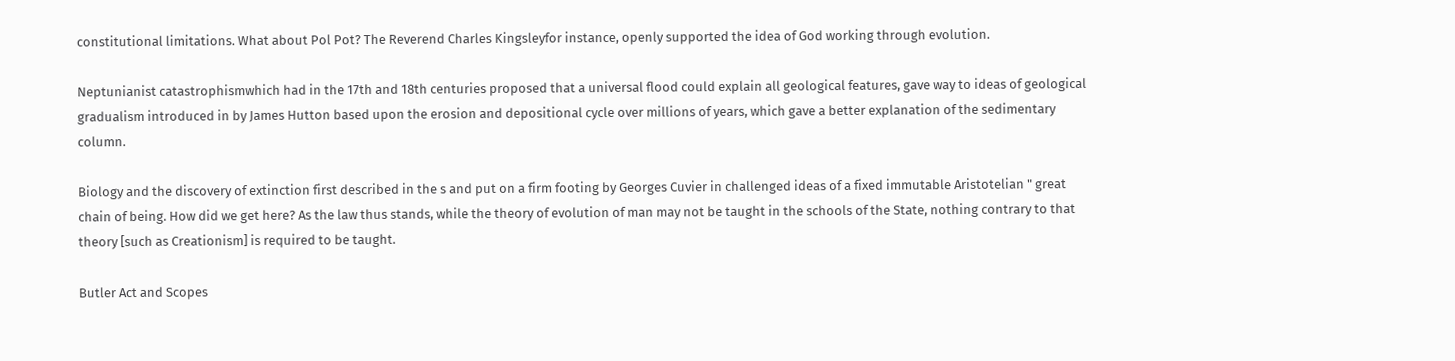constitutional limitations. What about Pol Pot? The Reverend Charles Kingsleyfor instance, openly supported the idea of God working through evolution.

Neptunianist catastrophismwhich had in the 17th and 18th centuries proposed that a universal flood could explain all geological features, gave way to ideas of geological gradualism introduced in by James Hutton based upon the erosion and depositional cycle over millions of years, which gave a better explanation of the sedimentary column.

Biology and the discovery of extinction first described in the s and put on a firm footing by Georges Cuvier in challenged ideas of a fixed immutable Aristotelian " great chain of being. How did we get here? As the law thus stands, while the theory of evolution of man may not be taught in the schools of the State, nothing contrary to that theory [such as Creationism] is required to be taught.

Butler Act and Scopes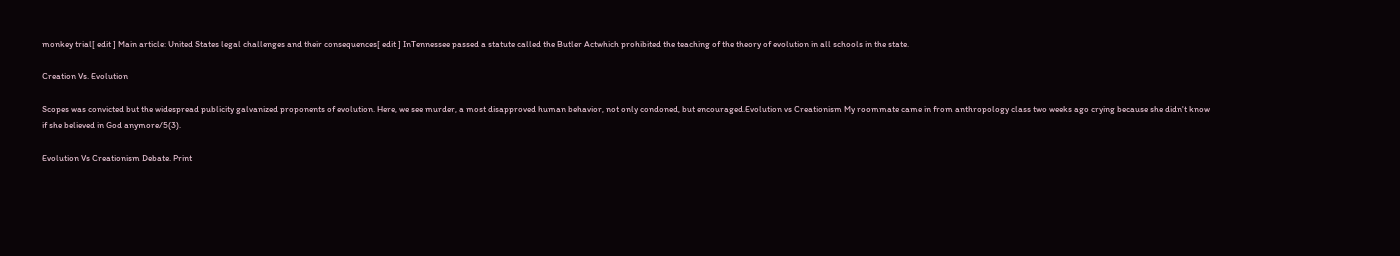monkey trial[ edit ] Main article: United States legal challenges and their consequences[ edit ] InTennessee passed a statute called the Butler Actwhich prohibited the teaching of the theory of evolution in all schools in the state.

Creation Vs. Evolution

Scopes was convicted but the widespread publicity galvanized proponents of evolution. Here, we see murder, a most disapproved human behavior, not only condoned, but encouraged.Evolution vs Creationism My roommate came in from anthropology class two weeks ago crying because she didn't know if she believed in God anymore/5(3).

Evolution Vs Creationism Debate. Print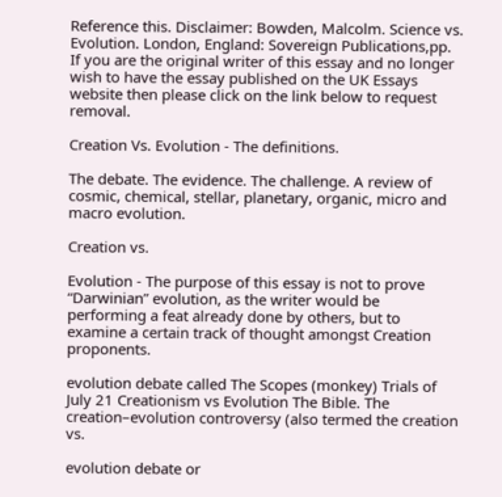Reference this. Disclaimer: Bowden, Malcolm. Science vs. Evolution. London, England: Sovereign Publications,pp. If you are the original writer of this essay and no longer wish to have the essay published on the UK Essays website then please click on the link below to request removal.

Creation Vs. Evolution - The definitions.

The debate. The evidence. The challenge. A review of cosmic, chemical, stellar, planetary, organic, micro and macro evolution.

Creation vs.

Evolution - The purpose of this essay is not to prove “Darwinian” evolution, as the writer would be performing a feat already done by others, but to examine a certain track of thought amongst Creation proponents.

evolution debate called The Scopes (monkey) Trials of July 21 Creationism vs Evolution The Bible. The creation–evolution controversy (also termed the creation vs.

evolution debate or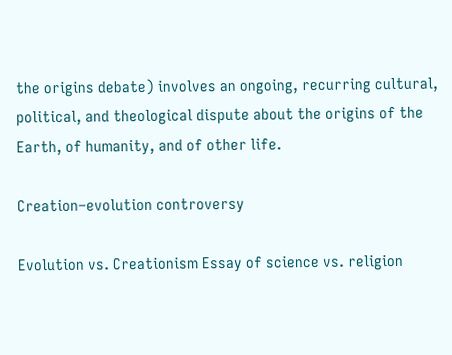the origins debate) involves an ongoing, recurring cultural, political, and theological dispute about the origins of the Earth, of humanity, and of other life.

Creation–evolution controversy

Evolution vs. Creationism Essay of science vs. religion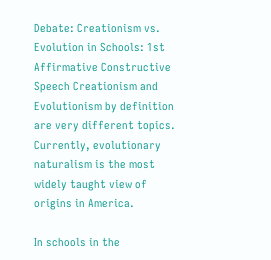Debate: Creationism vs. Evolution in Schools: 1st Affirmative Constructive Speech Creationism and Evolutionism by definition are very different topics. Currently, evolutionary naturalism is the most widely taught view of origins in America.

In schools in the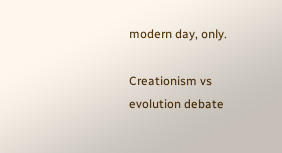modern day, only.

Creationism vs evolution debate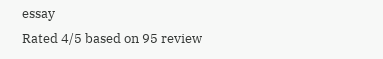essay
Rated 4/5 based on 95 review